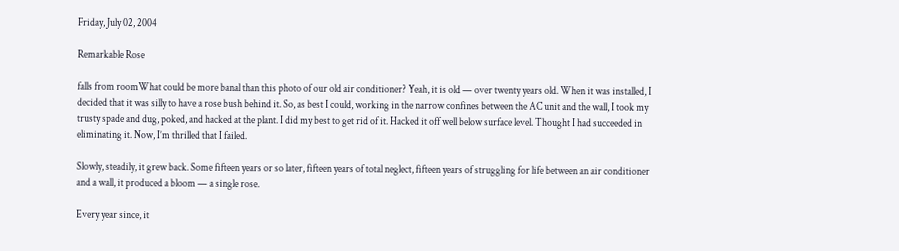Friday, July 02, 2004

Remarkable Rose

falls from roomWhat could be more banal than this photo of our old air conditioner? Yeah, it is old — over twenty years old. When it was installed, I decided that it was silly to have a rose bush behind it. So, as best I could, working in the narrow confines between the AC unit and the wall, I took my trusty spade and dug, poked, and hacked at the plant. I did my best to get rid of it. Hacked it off well below surface level. Thought I had succeeded in eliminating it. Now, I’m thrilled that I failed.

Slowly, steadily, it grew back. Some fifteen years or so later, fifteen years of total neglect, fifteen years of struggling for life between an air conditioner and a wall, it produced a bloom — a single rose.

Every year since, it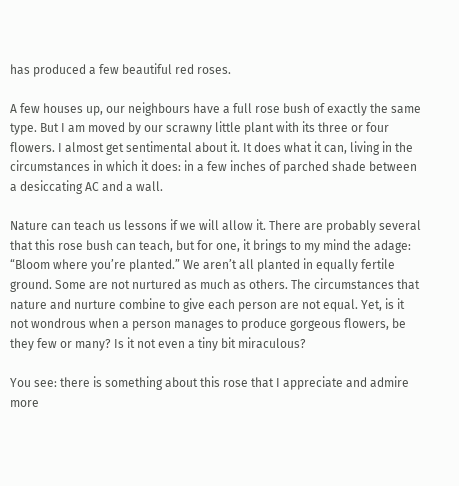has produced a few beautiful red roses.

A few houses up, our neighbours have a full rose bush of exactly the same type. But I am moved by our scrawny little plant with its three or four flowers. I almost get sentimental about it. It does what it can, living in the circumstances in which it does: in a few inches of parched shade between a desiccating AC and a wall.

Nature can teach us lessons if we will allow it. There are probably several that this rose bush can teach, but for one, it brings to my mind the adage: “Bloom where you’re planted.” We aren’t all planted in equally fertile ground. Some are not nurtured as much as others. The circumstances that nature and nurture combine to give each person are not equal. Yet, is it not wondrous when a person manages to produce gorgeous flowers, be they few or many? Is it not even a tiny bit miraculous?

You see: there is something about this rose that I appreciate and admire more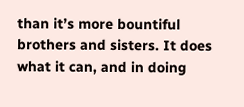than it’s more bountiful brothers and sisters. It does what it can, and in doing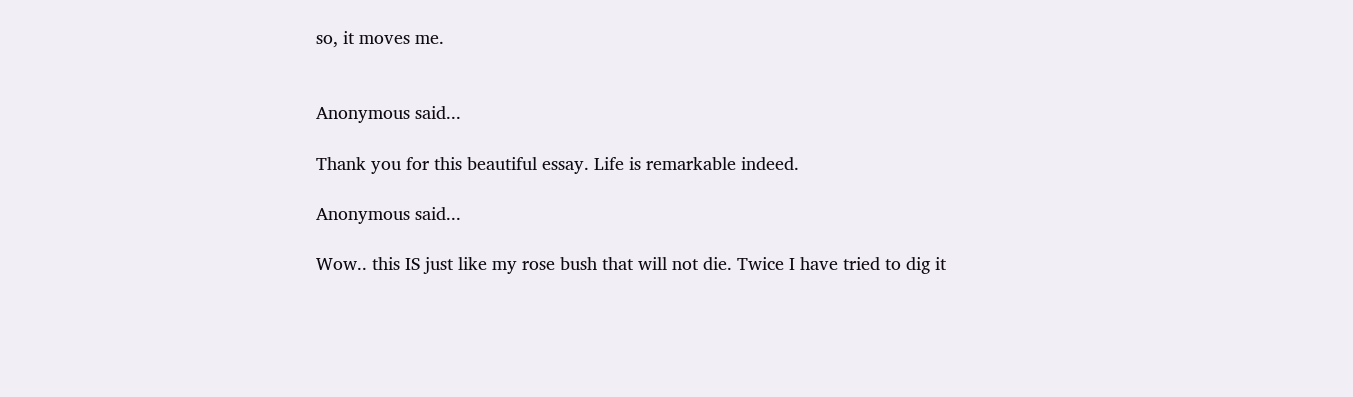so, it moves me.


Anonymous said...

Thank you for this beautiful essay. Life is remarkable indeed.

Anonymous said...

Wow.. this IS just like my rose bush that will not die. Twice I have tried to dig it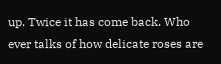up. Twice it has come back. Who ever talks of how delicate roses are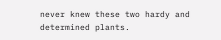never knew these two hardy and determined plants.